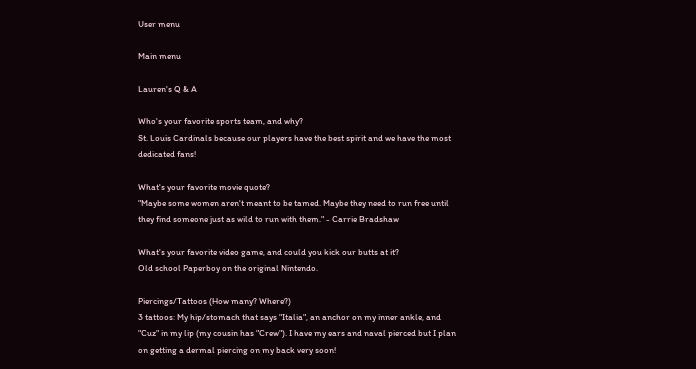User menu

Main menu

Lauren's Q & A

Who's your favorite sports team, and why?
St. Louis Cardinals because our players have the best spirit and we have the most dedicated fans!

What's your favorite movie quote?
"Maybe some women aren't meant to be tamed. Maybe they need to run free until they find someone just as wild to run with them." - Carrie Bradshaw

What's your favorite video game, and could you kick our butts at it?
Old school Paperboy on the original Nintendo.

Piercings/Tattoos (How many? Where?)
3 tattoos: My hip/stomach that says "Italia", an anchor on my inner ankle, and "Cuz" in my lip (my cousin has "Crew"). I have my ears and naval pierced but I plan on getting a dermal piercing on my back very soon!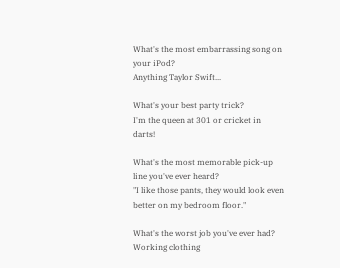What's the most embarrassing song on your iPod?
Anything Taylor Swift...

What's your best party trick?
I'm the queen at 301 or cricket in darts!

What's the most memorable pick-up line you've ever heard?
"I like those pants, they would look even better on my bedroom floor."

What's the worst job you've ever had?
Working clothing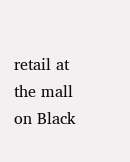retail at the mall on Black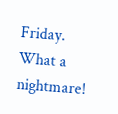Friday. What a nightmare!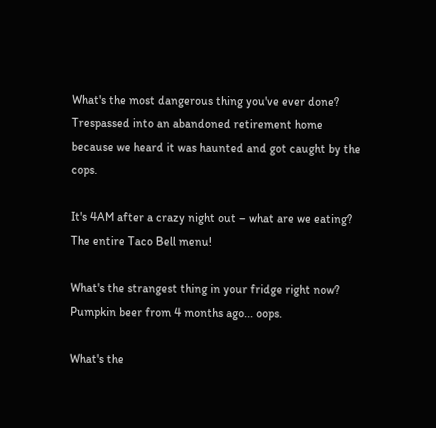What's the most dangerous thing you've ever done?
Trespassed into an abandoned retirement home because we heard it was haunted and got caught by the cops.

It's 4AM after a crazy night out – what are we eating?
The entire Taco Bell menu!

What's the strangest thing in your fridge right now?
Pumpkin beer from 4 months ago... oops.

What's the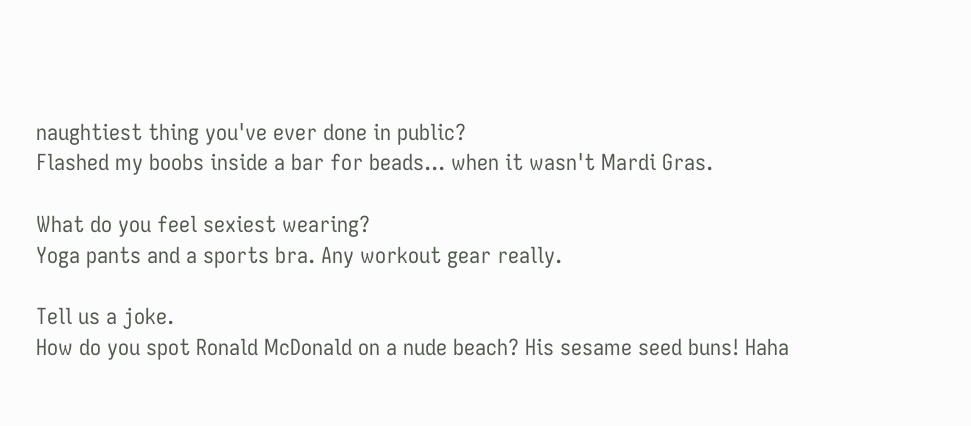naughtiest thing you've ever done in public?
Flashed my boobs inside a bar for beads... when it wasn't Mardi Gras.

What do you feel sexiest wearing?
Yoga pants and a sports bra. Any workout gear really.

Tell us a joke.
How do you spot Ronald McDonald on a nude beach? His sesame seed buns! Haha